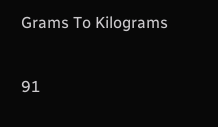Grams To Kilograms

91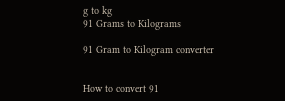g to kg
91 Grams to Kilograms

91 Gram to Kilogram converter


How to convert 91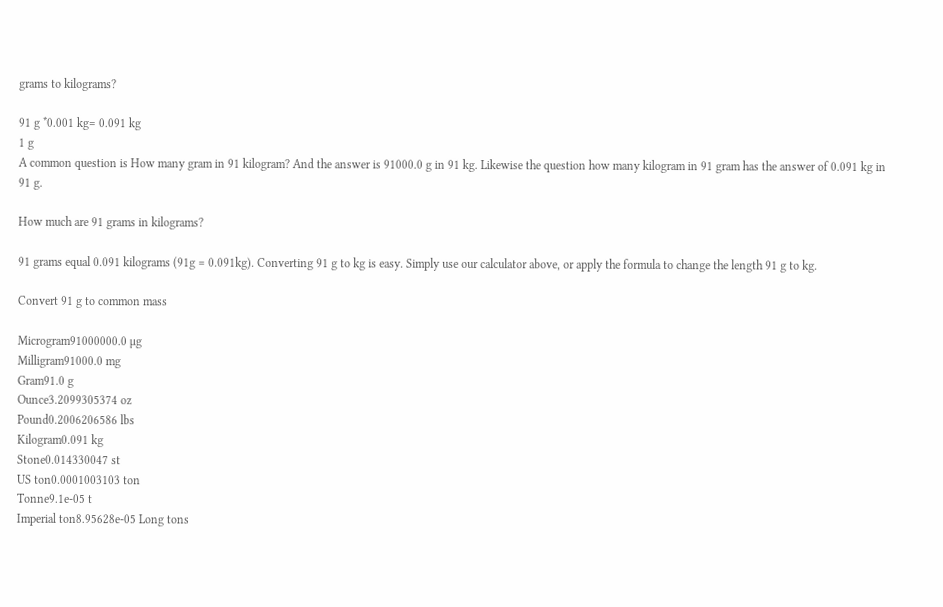grams to kilograms?

91 g *0.001 kg= 0.091 kg
1 g
A common question is How many gram in 91 kilogram? And the answer is 91000.0 g in 91 kg. Likewise the question how many kilogram in 91 gram has the answer of 0.091 kg in 91 g.

How much are 91 grams in kilograms?

91 grams equal 0.091 kilograms (91g = 0.091kg). Converting 91 g to kg is easy. Simply use our calculator above, or apply the formula to change the length 91 g to kg.

Convert 91 g to common mass

Microgram91000000.0 µg
Milligram91000.0 mg
Gram91.0 g
Ounce3.2099305374 oz
Pound0.2006206586 lbs
Kilogram0.091 kg
Stone0.014330047 st
US ton0.0001003103 ton
Tonne9.1e-05 t
Imperial ton8.95628e-05 Long tons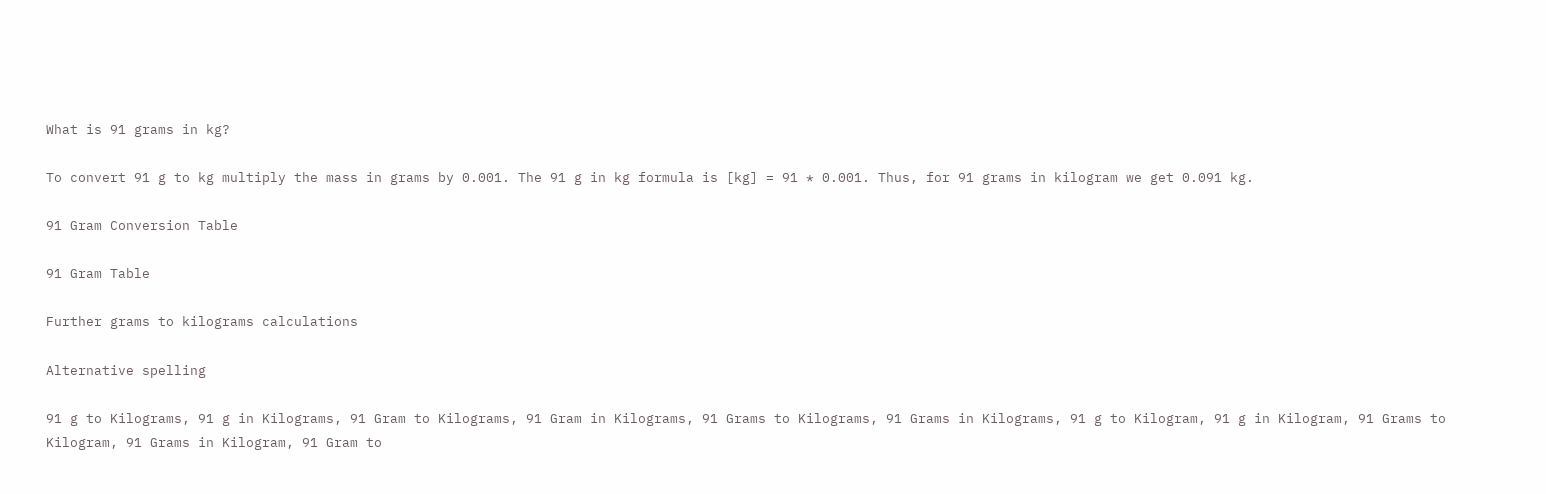What is 91 grams in kg?

To convert 91 g to kg multiply the mass in grams by 0.001. The 91 g in kg formula is [kg] = 91 * 0.001. Thus, for 91 grams in kilogram we get 0.091 kg.

91 Gram Conversion Table

91 Gram Table

Further grams to kilograms calculations

Alternative spelling

91 g to Kilograms, 91 g in Kilograms, 91 Gram to Kilograms, 91 Gram in Kilograms, 91 Grams to Kilograms, 91 Grams in Kilograms, 91 g to Kilogram, 91 g in Kilogram, 91 Grams to Kilogram, 91 Grams in Kilogram, 91 Gram to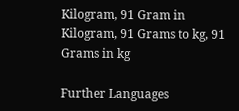Kilogram, 91 Gram in Kilogram, 91 Grams to kg, 91 Grams in kg

Further Languages